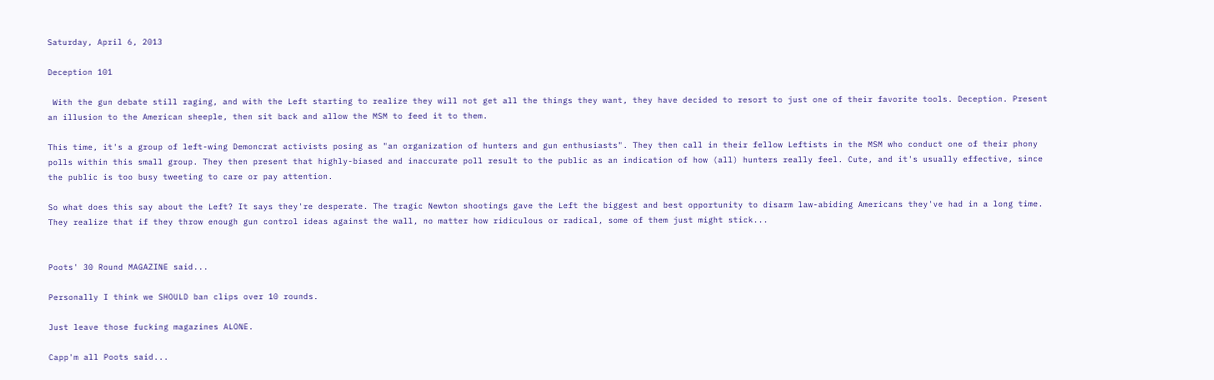Saturday, April 6, 2013

Deception 101

 With the gun debate still raging, and with the Left starting to realize they will not get all the things they want, they have decided to resort to just one of their favorite tools. Deception. Present an illusion to the American sheeple, then sit back and allow the MSM to feed it to them.

This time, it's a group of left-wing Demoncrat activists posing as "an organization of hunters and gun enthusiasts". They then call in their fellow Leftists in the MSM who conduct one of their phony polls within this small group. They then present that highly-biased and inaccurate poll result to the public as an indication of how (all) hunters really feel. Cute, and it's usually effective, since the public is too busy tweeting to care or pay attention.

So what does this say about the Left? It says they're desperate. The tragic Newton shootings gave the Left the biggest and best opportunity to disarm law-abiding Americans they've had in a long time. They realize that if they throw enough gun control ideas against the wall, no matter how ridiculous or radical, some of them just might stick...


Poots' 30 Round MAGAZINE said...

Personally I think we SHOULD ban clips over 10 rounds.

Just leave those fucking magazines ALONE.

Capp'm all Poots said...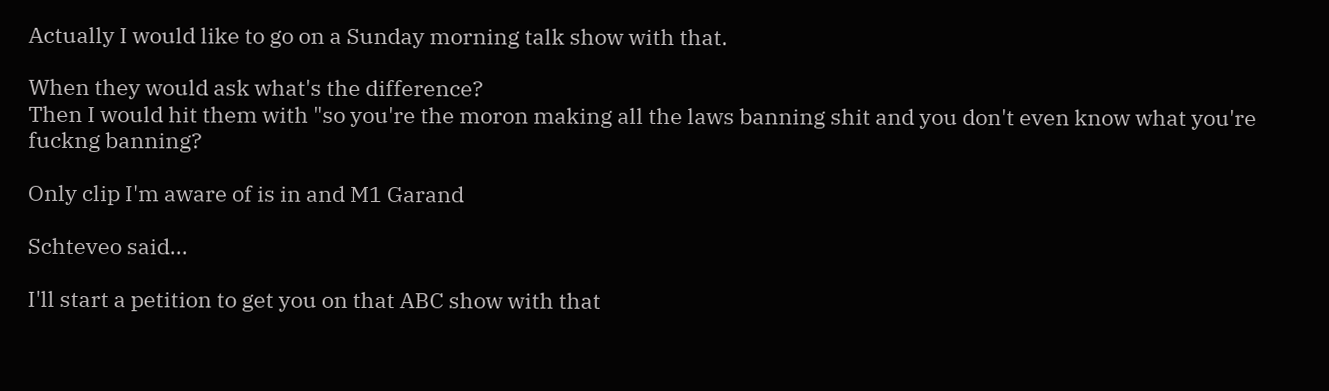Actually I would like to go on a Sunday morning talk show with that.

When they would ask what's the difference?
Then I would hit them with "so you're the moron making all the laws banning shit and you don't even know what you're fuckng banning?

Only clip I'm aware of is in and M1 Garand

Schteveo said...

I'll start a petition to get you on that ABC show with that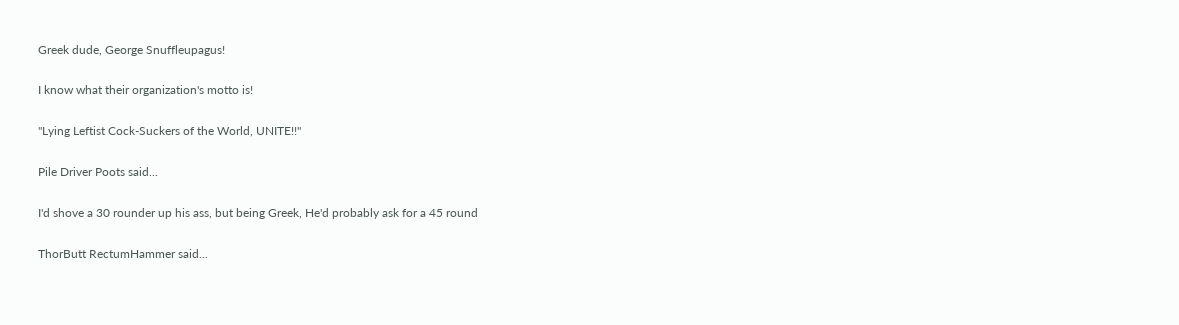Greek dude, George Snuffleupagus!

I know what their organization's motto is!

"Lying Leftist Cock-Suckers of the World, UNITE!!"

Pile Driver Poots said...

I'd shove a 30 rounder up his ass, but being Greek, He'd probably ask for a 45 round

ThorButt RectumHammer said...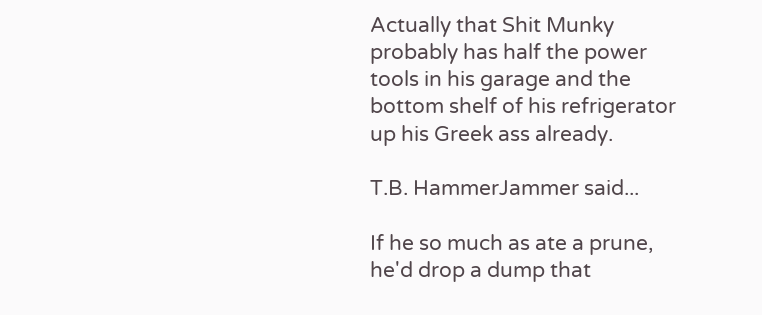Actually that Shit Munky probably has half the power tools in his garage and the bottom shelf of his refrigerator up his Greek ass already.

T.B. HammerJammer said...

If he so much as ate a prune, he'd drop a dump that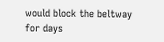would block the beltway for days